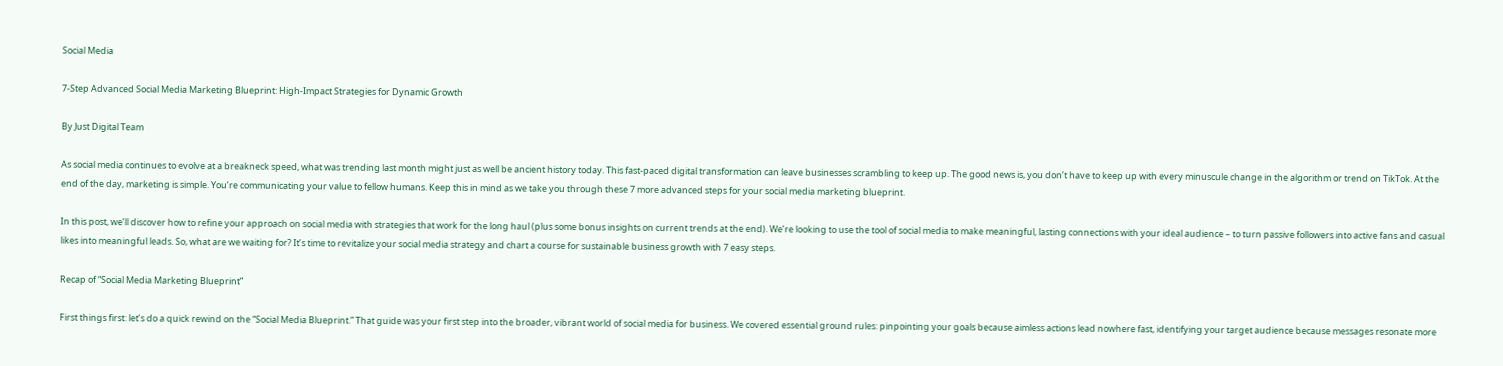Social Media

7-Step Advanced Social Media Marketing Blueprint: High-Impact Strategies for Dynamic Growth

By Just Digital Team

As social media continues to evolve at a breakneck speed, what was trending last month might just as well be ancient history today. This fast-paced digital transformation can leave businesses scrambling to keep up. The good news is, you don’t have to keep up with every minuscule change in the algorithm or trend on TikTok. At the end of the day, marketing is simple. You’re communicating your value to fellow humans. Keep this in mind as we take you through these 7 more advanced steps for your social media marketing blueprint.

In this post, we’ll discover how to refine your approach on social media with strategies that work for the long haul (plus some bonus insights on current trends at the end). We’re looking to use the tool of social media to make meaningful, lasting connections with your ideal audience – to turn passive followers into active fans and casual likes into meaningful leads. So, what are we waiting for? It’s time to revitalize your social media strategy and chart a course for sustainable business growth with 7 easy steps.

Recap of “Social Media Marketing Blueprint”

First things first: let’s do a quick rewind on the “Social Media Blueprint.” That guide was your first step into the broader, vibrant world of social media for business. We covered essential ground rules: pinpointing your goals because aimless actions lead nowhere fast, identifying your target audience because messages resonate more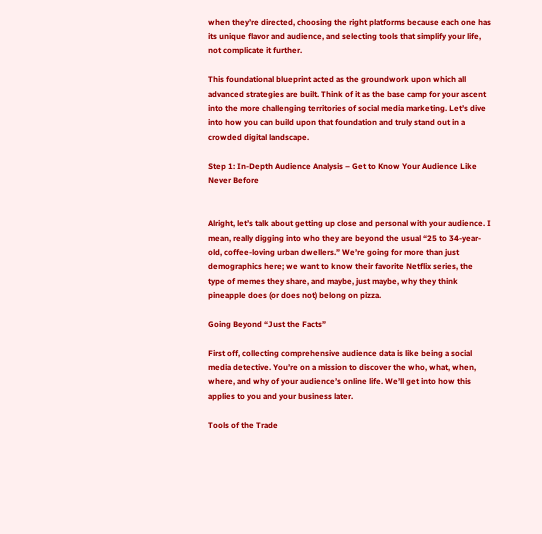when they’re directed, choosing the right platforms because each one has its unique flavor and audience, and selecting tools that simplify your life, not complicate it further.

This foundational blueprint acted as the groundwork upon which all advanced strategies are built. Think of it as the base camp for your ascent into the more challenging territories of social media marketing. Let’s dive into how you can build upon that foundation and truly stand out in a crowded digital landscape.

Step 1: In-Depth Audience Analysis – Get to Know Your Audience Like Never Before


Alright, let’s talk about getting up close and personal with your audience. I mean, really digging into who they are beyond the usual “25 to 34-year-old, coffee-loving urban dwellers.” We’re going for more than just demographics here; we want to know their favorite Netflix series, the type of memes they share, and maybe, just maybe, why they think pineapple does (or does not) belong on pizza.

Going Beyond “Just the Facts”

First off, collecting comprehensive audience data is like being a social media detective. You’re on a mission to discover the who, what, when, where, and why of your audience’s online life. We’ll get into how this applies to you and your business later.

Tools of the Trade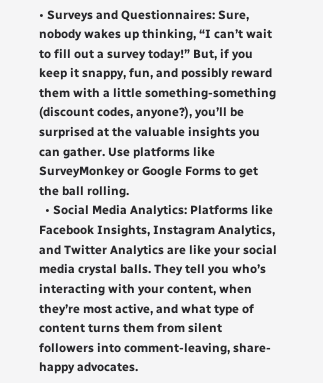• Surveys and Questionnaires: Sure, nobody wakes up thinking, “I can’t wait to fill out a survey today!” But, if you keep it snappy, fun, and possibly reward them with a little something-something (discount codes, anyone?), you’ll be surprised at the valuable insights you can gather. Use platforms like SurveyMonkey or Google Forms to get the ball rolling.
  • Social Media Analytics: Platforms like Facebook Insights, Instagram Analytics, and Twitter Analytics are like your social media crystal balls. They tell you who’s interacting with your content, when they’re most active, and what type of content turns them from silent followers into comment-leaving, share-happy advocates.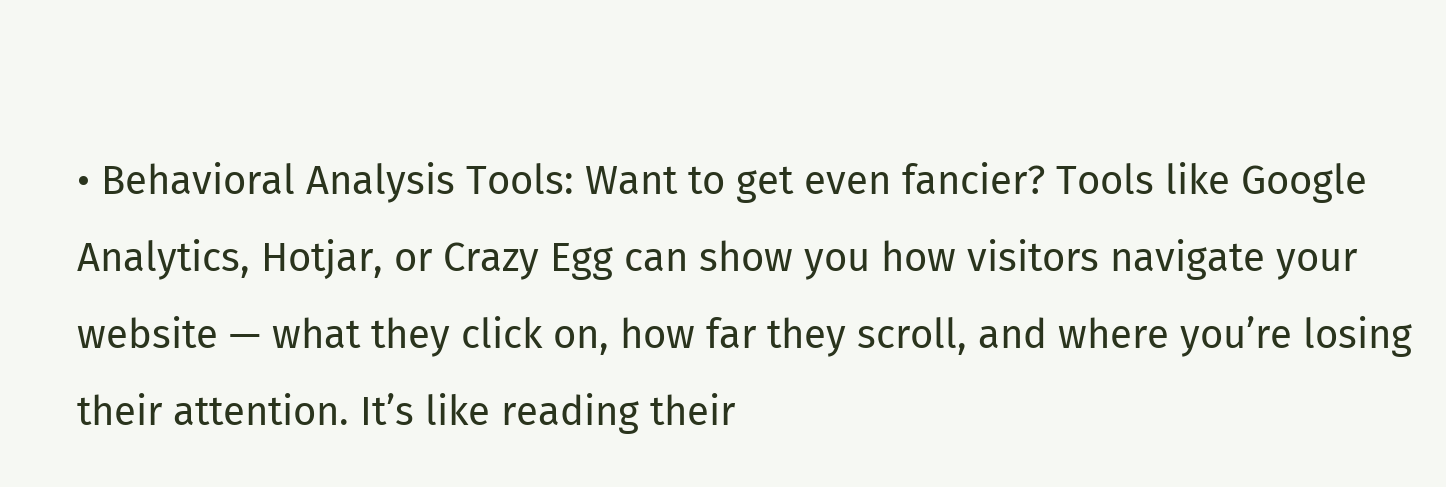• Behavioral Analysis Tools: Want to get even fancier? Tools like Google Analytics, Hotjar, or Crazy Egg can show you how visitors navigate your website — what they click on, how far they scroll, and where you’re losing their attention. It’s like reading their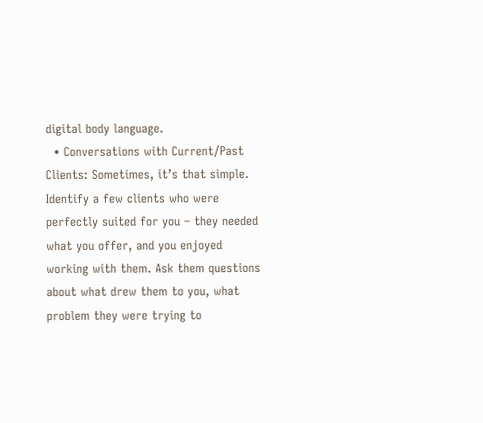digital body language.
  • Conversations with Current/Past Clients: Sometimes, it’s that simple. Identify a few clients who were perfectly suited for you – they needed what you offer, and you enjoyed working with them. Ask them questions about what drew them to you, what problem they were trying to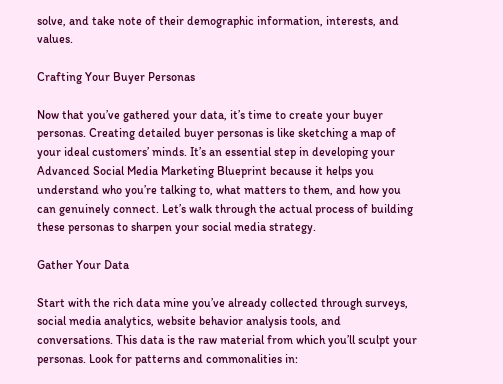solve, and take note of their demographic information, interests, and values.

Crafting Your Buyer Personas

Now that you’ve gathered your data, it’s time to create your buyer personas. Creating detailed buyer personas is like sketching a map of your ideal customers’ minds. It’s an essential step in developing your Advanced Social Media Marketing Blueprint because it helps you understand who you’re talking to, what matters to them, and how you can genuinely connect. Let’s walk through the actual process of building these personas to sharpen your social media strategy.

Gather Your Data

Start with the rich data mine you’ve already collected through surveys, social media analytics, website behavior analysis tools, and conversations. This data is the raw material from which you’ll sculpt your personas. Look for patterns and commonalities in: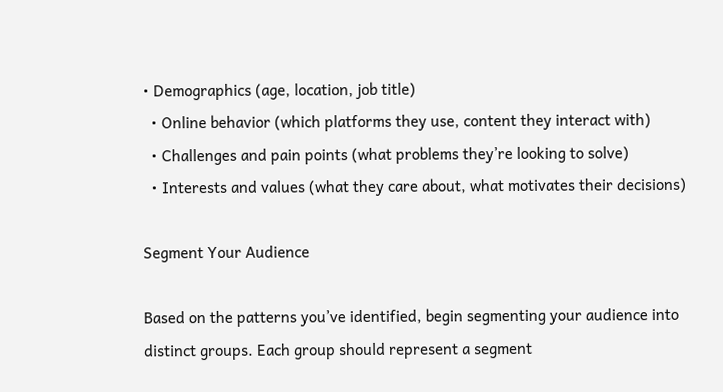• Demographics (age, location, job title)
  • Online behavior (which platforms they use, content they interact with)
  • Challenges and pain points (what problems they’re looking to solve)
  • Interests and values (what they care about, what motivates their decisions)

Segment Your Audience

Based on the patterns you’ve identified, begin segmenting your audience into distinct groups. Each group should represent a segment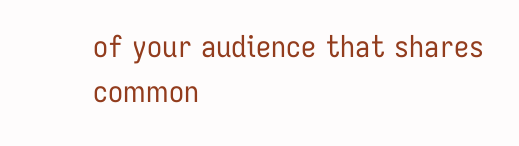of your audience that shares common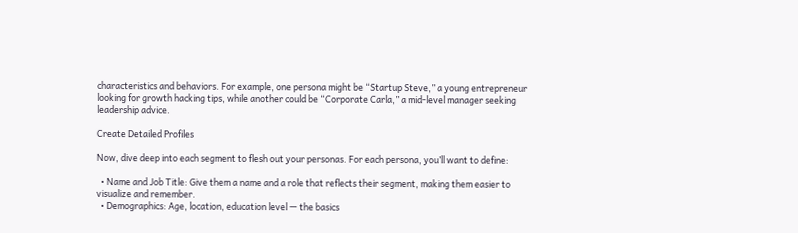characteristics and behaviors. For example, one persona might be “Startup Steve,” a young entrepreneur looking for growth hacking tips, while another could be “Corporate Carla,” a mid-level manager seeking leadership advice.

Create Detailed Profiles

Now, dive deep into each segment to flesh out your personas. For each persona, you’ll want to define:

  • Name and Job Title: Give them a name and a role that reflects their segment, making them easier to visualize and remember.
  • Demographics: Age, location, education level — the basics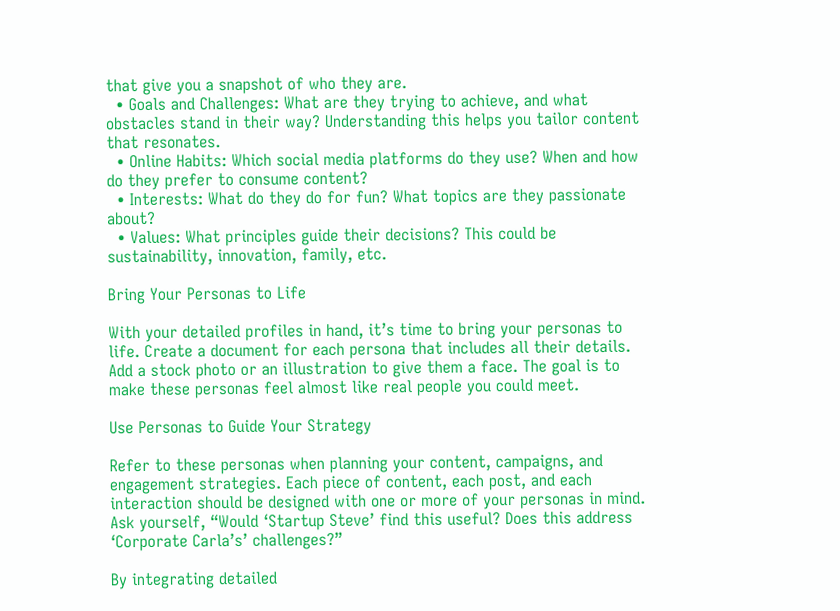that give you a snapshot of who they are.
  • Goals and Challenges: What are they trying to achieve, and what obstacles stand in their way? Understanding this helps you tailor content that resonates.
  • Online Habits: Which social media platforms do they use? When and how do they prefer to consume content?
  • Interests: What do they do for fun? What topics are they passionate about?
  • Values: What principles guide their decisions? This could be sustainability, innovation, family, etc.

Bring Your Personas to Life

With your detailed profiles in hand, it’s time to bring your personas to life. Create a document for each persona that includes all their details. Add a stock photo or an illustration to give them a face. The goal is to make these personas feel almost like real people you could meet.

Use Personas to Guide Your Strategy

Refer to these personas when planning your content, campaigns, and engagement strategies. Each piece of content, each post, and each interaction should be designed with one or more of your personas in mind. Ask yourself, “Would ‘Startup Steve’ find this useful? Does this address ‘Corporate Carla’s’ challenges?”

By integrating detailed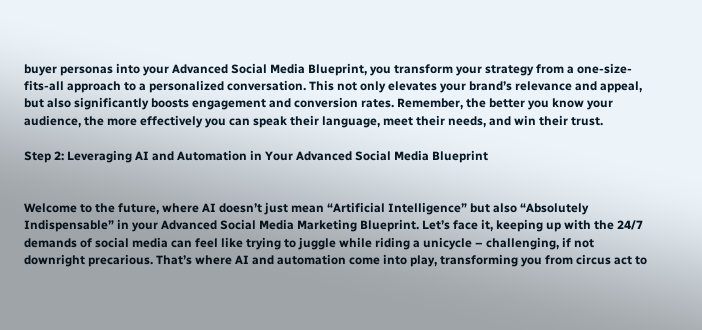buyer personas into your Advanced Social Media Blueprint, you transform your strategy from a one-size-fits-all approach to a personalized conversation. This not only elevates your brand’s relevance and appeal, but also significantly boosts engagement and conversion rates. Remember, the better you know your audience, the more effectively you can speak their language, meet their needs, and win their trust.

Step 2: Leveraging AI and Automation in Your Advanced Social Media Blueprint


Welcome to the future, where AI doesn’t just mean “Artificial Intelligence” but also “Absolutely Indispensable” in your Advanced Social Media Marketing Blueprint. Let’s face it, keeping up with the 24/7 demands of social media can feel like trying to juggle while riding a unicycle – challenging, if not downright precarious. That’s where AI and automation come into play, transforming you from circus act to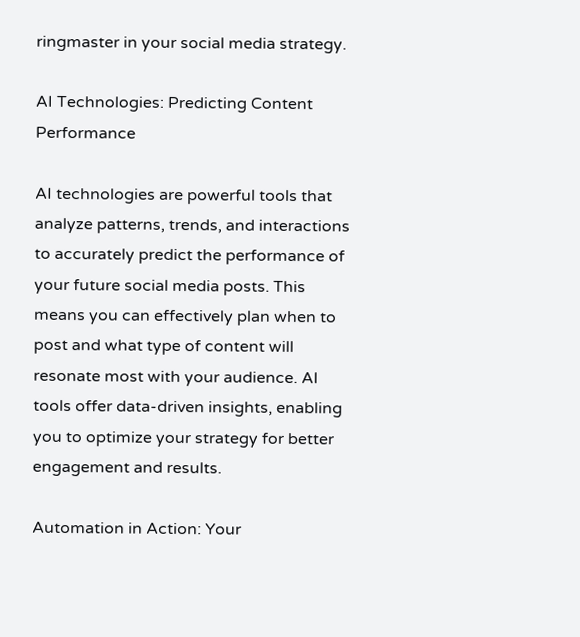ringmaster in your social media strategy.

AI Technologies: Predicting Content Performance

AI technologies are powerful tools that analyze patterns, trends, and interactions to accurately predict the performance of your future social media posts. This means you can effectively plan when to post and what type of content will resonate most with your audience. AI tools offer data-driven insights, enabling you to optimize your strategy for better engagement and results.

Automation in Action: Your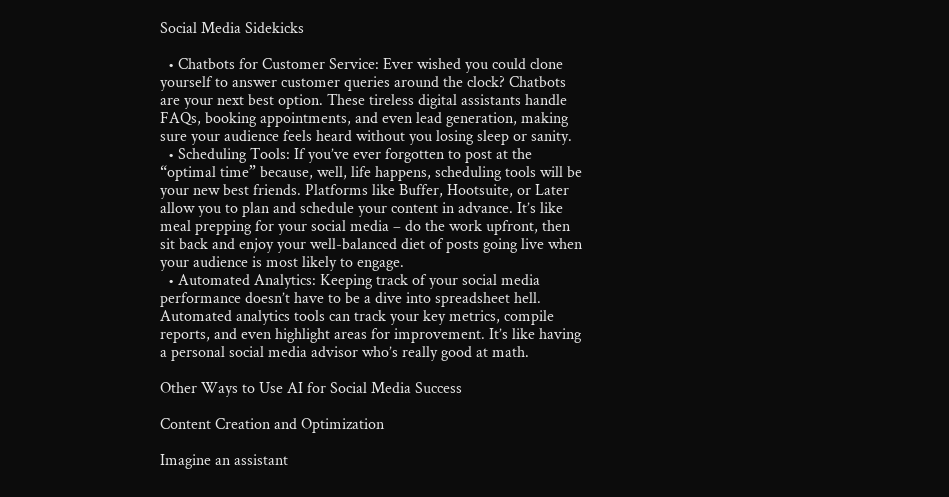Social Media Sidekicks

  • Chatbots for Customer Service: Ever wished you could clone yourself to answer customer queries around the clock? Chatbots are your next best option. These tireless digital assistants handle FAQs, booking appointments, and even lead generation, making sure your audience feels heard without you losing sleep or sanity.
  • Scheduling Tools: If you’ve ever forgotten to post at the “optimal time” because, well, life happens, scheduling tools will be your new best friends. Platforms like Buffer, Hootsuite, or Later allow you to plan and schedule your content in advance. It’s like meal prepping for your social media – do the work upfront, then sit back and enjoy your well-balanced diet of posts going live when your audience is most likely to engage.
  • Automated Analytics: Keeping track of your social media performance doesn’t have to be a dive into spreadsheet hell. Automated analytics tools can track your key metrics, compile reports, and even highlight areas for improvement. It’s like having a personal social media advisor who’s really good at math.

Other Ways to Use AI for Social Media Success

Content Creation and Optimization

Imagine an assistant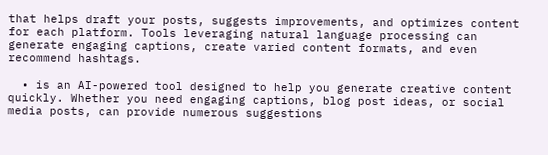that helps draft your posts, suggests improvements, and optimizes content for each platform. Tools leveraging natural language processing can generate engaging captions, create varied content formats, and even recommend hashtags.

  • is an AI-powered tool designed to help you generate creative content quickly. Whether you need engaging captions, blog post ideas, or social media posts, can provide numerous suggestions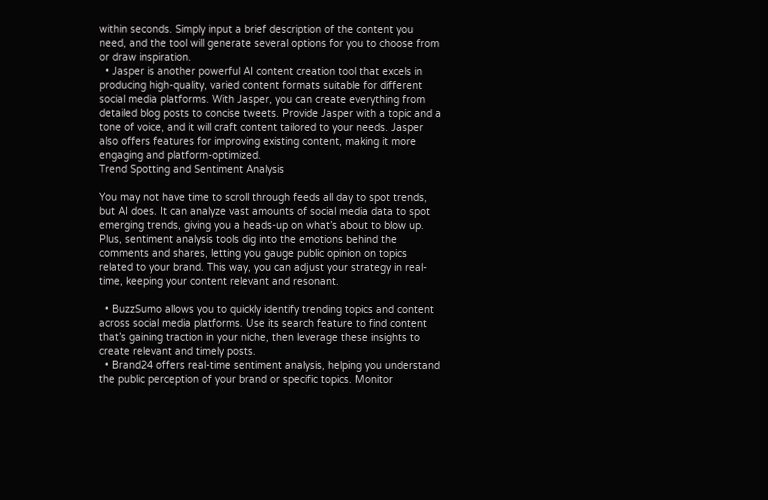within seconds. Simply input a brief description of the content you need, and the tool will generate several options for you to choose from or draw inspiration.
  • Jasper is another powerful AI content creation tool that excels in producing high-quality, varied content formats suitable for different social media platforms. With Jasper, you can create everything from detailed blog posts to concise tweets. Provide Jasper with a topic and a tone of voice, and it will craft content tailored to your needs. Jasper also offers features for improving existing content, making it more engaging and platform-optimized.
Trend Spotting and Sentiment Analysis

You may not have time to scroll through feeds all day to spot trends, but AI does. It can analyze vast amounts of social media data to spot emerging trends, giving you a heads-up on what’s about to blow up. Plus, sentiment analysis tools dig into the emotions behind the comments and shares, letting you gauge public opinion on topics related to your brand. This way, you can adjust your strategy in real-time, keeping your content relevant and resonant.

  • BuzzSumo allows you to quickly identify trending topics and content across social media platforms. Use its search feature to find content that’s gaining traction in your niche, then leverage these insights to create relevant and timely posts.
  • Brand24 offers real-time sentiment analysis, helping you understand the public perception of your brand or specific topics. Monitor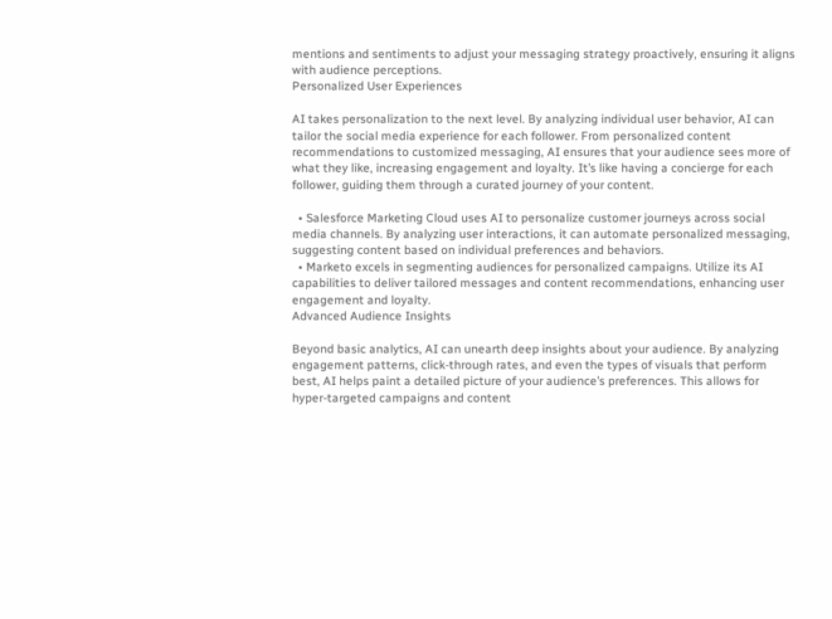mentions and sentiments to adjust your messaging strategy proactively, ensuring it aligns with audience perceptions.
Personalized User Experiences

AI takes personalization to the next level. By analyzing individual user behavior, AI can tailor the social media experience for each follower. From personalized content recommendations to customized messaging, AI ensures that your audience sees more of what they like, increasing engagement and loyalty. It’s like having a concierge for each follower, guiding them through a curated journey of your content.

  • Salesforce Marketing Cloud uses AI to personalize customer journeys across social media channels. By analyzing user interactions, it can automate personalized messaging, suggesting content based on individual preferences and behaviors.
  • Marketo excels in segmenting audiences for personalized campaigns. Utilize its AI capabilities to deliver tailored messages and content recommendations, enhancing user engagement and loyalty.
Advanced Audience Insights

Beyond basic analytics, AI can unearth deep insights about your audience. By analyzing engagement patterns, click-through rates, and even the types of visuals that perform best, AI helps paint a detailed picture of your audience’s preferences. This allows for hyper-targeted campaigns and content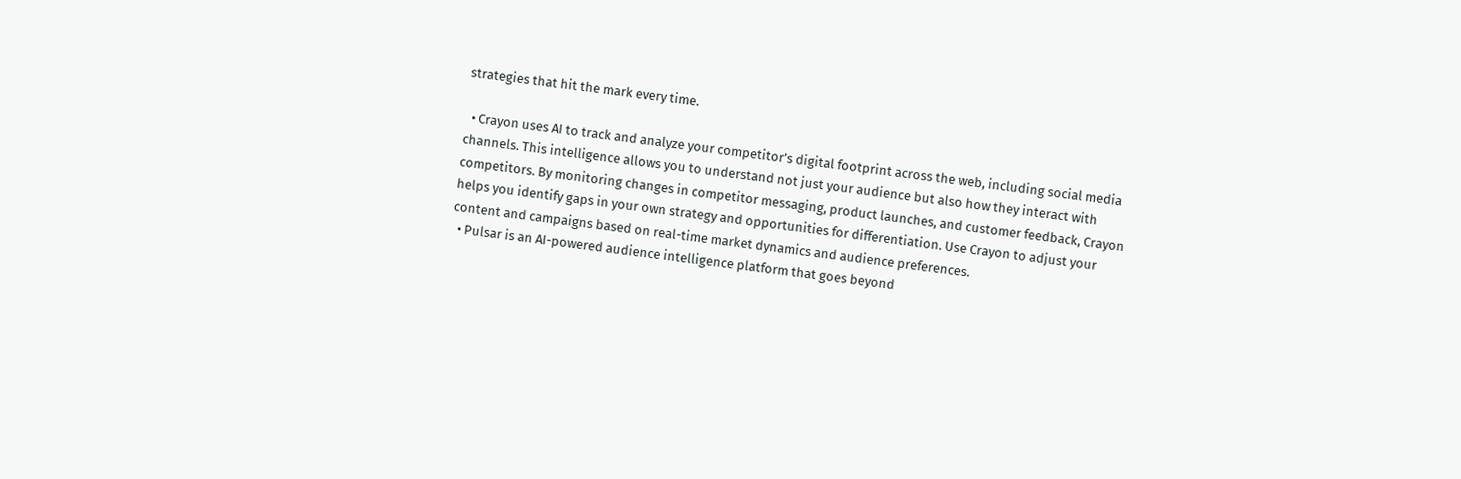strategies that hit the mark every time.

  • Crayon uses AI to track and analyze your competitor’s digital footprint across the web, including social media channels. This intelligence allows you to understand not just your audience but also how they interact with competitors. By monitoring changes in competitor messaging, product launches, and customer feedback, Crayon helps you identify gaps in your own strategy and opportunities for differentiation. Use Crayon to adjust your content and campaigns based on real-time market dynamics and audience preferences.
  • Pulsar is an AI-powered audience intelligence platform that goes beyond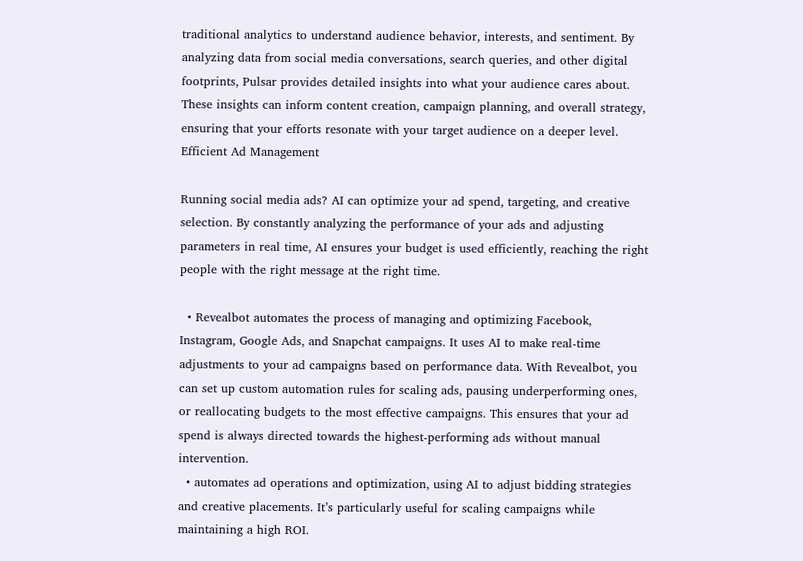traditional analytics to understand audience behavior, interests, and sentiment. By analyzing data from social media conversations, search queries, and other digital footprints, Pulsar provides detailed insights into what your audience cares about. These insights can inform content creation, campaign planning, and overall strategy, ensuring that your efforts resonate with your target audience on a deeper level.
Efficient Ad Management

Running social media ads? AI can optimize your ad spend, targeting, and creative selection. By constantly analyzing the performance of your ads and adjusting parameters in real time, AI ensures your budget is used efficiently, reaching the right people with the right message at the right time.

  • Revealbot automates the process of managing and optimizing Facebook, Instagram, Google Ads, and Snapchat campaigns. It uses AI to make real-time adjustments to your ad campaigns based on performance data. With Revealbot, you can set up custom automation rules for scaling ads, pausing underperforming ones, or reallocating budgets to the most effective campaigns. This ensures that your ad spend is always directed towards the highest-performing ads without manual intervention.
  • automates ad operations and optimization, using AI to adjust bidding strategies and creative placements. It’s particularly useful for scaling campaigns while maintaining a high ROI.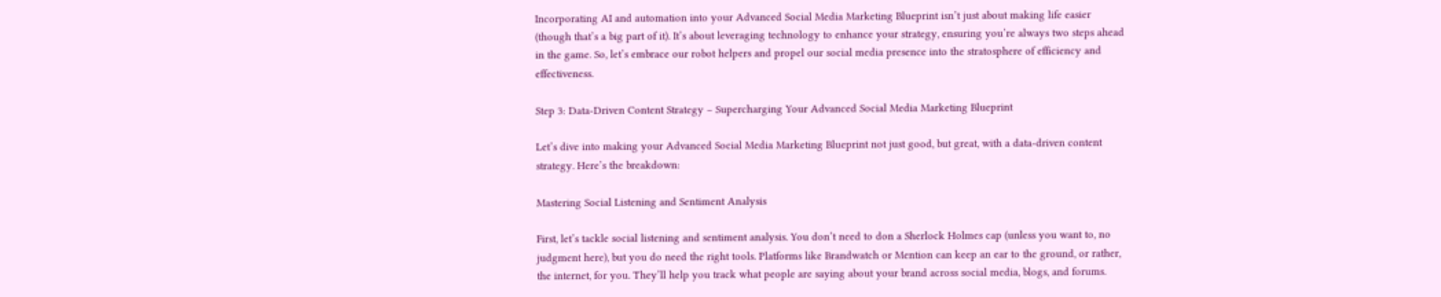Incorporating AI and automation into your Advanced Social Media Marketing Blueprint isn’t just about making life easier (though that’s a big part of it). It’s about leveraging technology to enhance your strategy, ensuring you’re always two steps ahead in the game. So, let’s embrace our robot helpers and propel our social media presence into the stratosphere of efficiency and effectiveness.

Step 3: Data-Driven Content Strategy – Supercharging Your Advanced Social Media Marketing Blueprint

Let’s dive into making your Advanced Social Media Marketing Blueprint not just good, but great, with a data-driven content strategy. Here’s the breakdown:

Mastering Social Listening and Sentiment Analysis

First, let’s tackle social listening and sentiment analysis. You don’t need to don a Sherlock Holmes cap (unless you want to, no judgment here), but you do need the right tools. Platforms like Brandwatch or Mention can keep an ear to the ground, or rather, the internet, for you. They’ll help you track what people are saying about your brand across social media, blogs, and forums.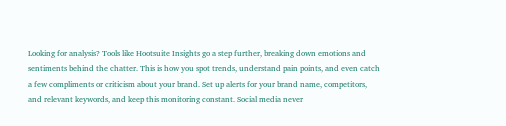Looking for analysis? Tools like Hootsuite Insights go a step further, breaking down emotions and sentiments behind the chatter. This is how you spot trends, understand pain points, and even catch a few compliments or criticism about your brand. Set up alerts for your brand name, competitors, and relevant keywords, and keep this monitoring constant. Social media never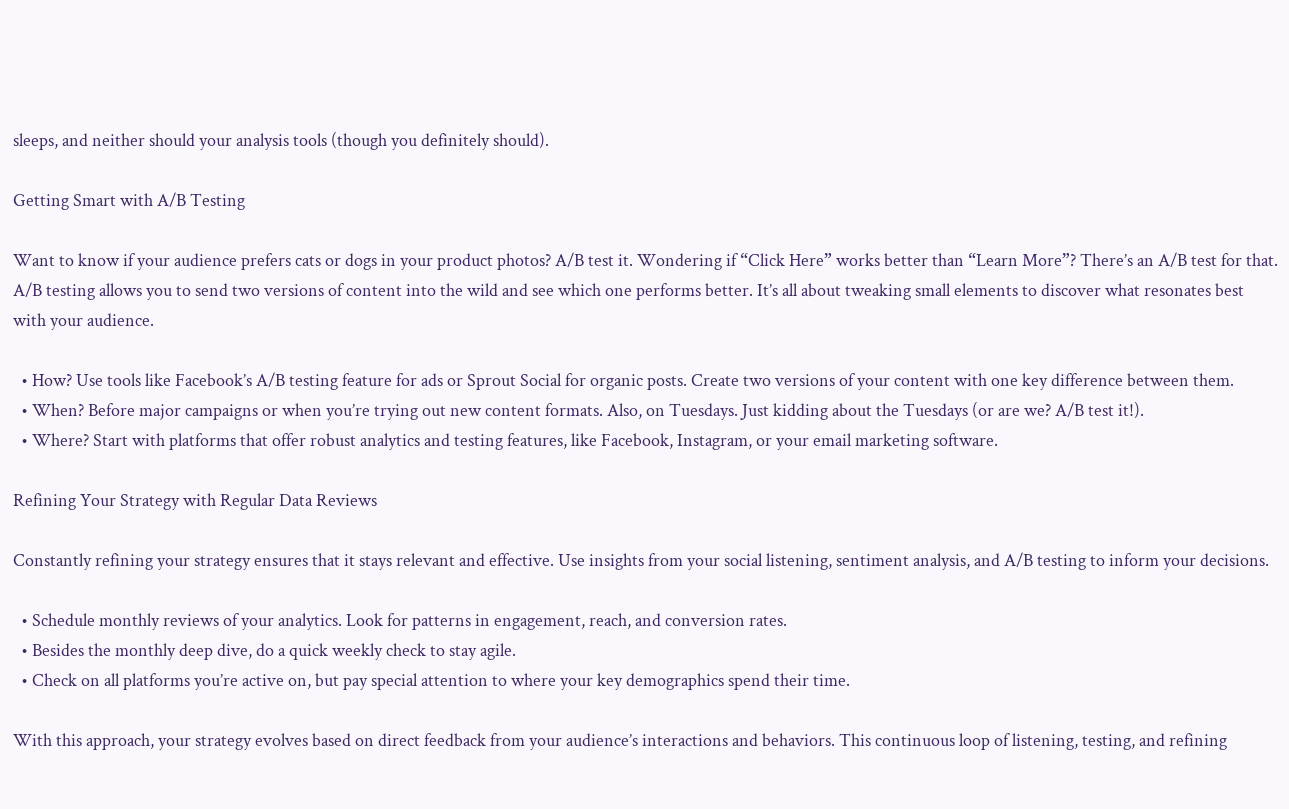sleeps, and neither should your analysis tools (though you definitely should).

Getting Smart with A/B Testing

Want to know if your audience prefers cats or dogs in your product photos? A/B test it. Wondering if “Click Here” works better than “Learn More”? There’s an A/B test for that. A/B testing allows you to send two versions of content into the wild and see which one performs better. It’s all about tweaking small elements to discover what resonates best with your audience.

  • How? Use tools like Facebook’s A/B testing feature for ads or Sprout Social for organic posts. Create two versions of your content with one key difference between them.
  • When? Before major campaigns or when you’re trying out new content formats. Also, on Tuesdays. Just kidding about the Tuesdays (or are we? A/B test it!).
  • Where? Start with platforms that offer robust analytics and testing features, like Facebook, Instagram, or your email marketing software.

Refining Your Strategy with Regular Data Reviews

Constantly refining your strategy ensures that it stays relevant and effective. Use insights from your social listening, sentiment analysis, and A/B testing to inform your decisions.

  • Schedule monthly reviews of your analytics. Look for patterns in engagement, reach, and conversion rates.
  • Besides the monthly deep dive, do a quick weekly check to stay agile.
  • Check on all platforms you’re active on, but pay special attention to where your key demographics spend their time.

With this approach, your strategy evolves based on direct feedback from your audience’s interactions and behaviors. This continuous loop of listening, testing, and refining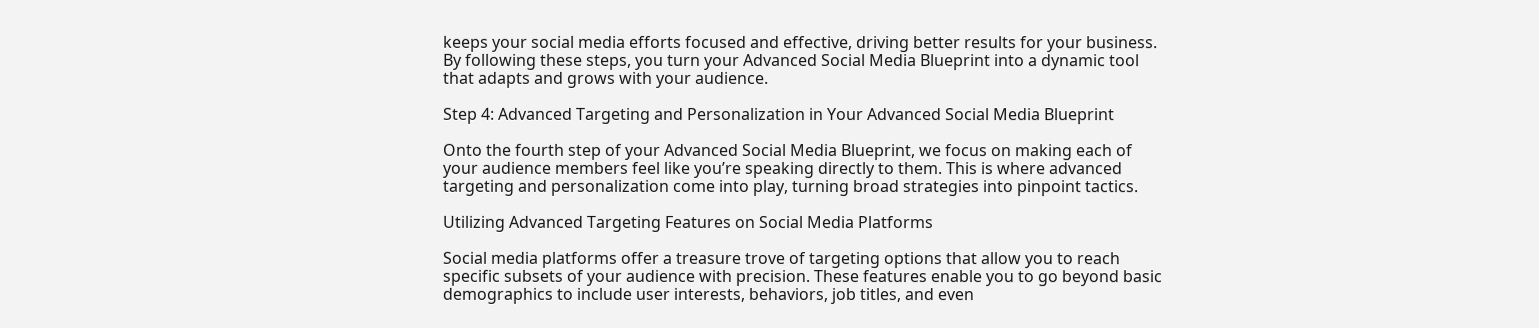keeps your social media efforts focused and effective, driving better results for your business. By following these steps, you turn your Advanced Social Media Blueprint into a dynamic tool that adapts and grows with your audience.

Step 4: Advanced Targeting and Personalization in Your Advanced Social Media Blueprint

Onto the fourth step of your Advanced Social Media Blueprint, we focus on making each of your audience members feel like you’re speaking directly to them. This is where advanced targeting and personalization come into play, turning broad strategies into pinpoint tactics.

Utilizing Advanced Targeting Features on Social Media Platforms

Social media platforms offer a treasure trove of targeting options that allow you to reach specific subsets of your audience with precision. These features enable you to go beyond basic demographics to include user interests, behaviors, job titles, and even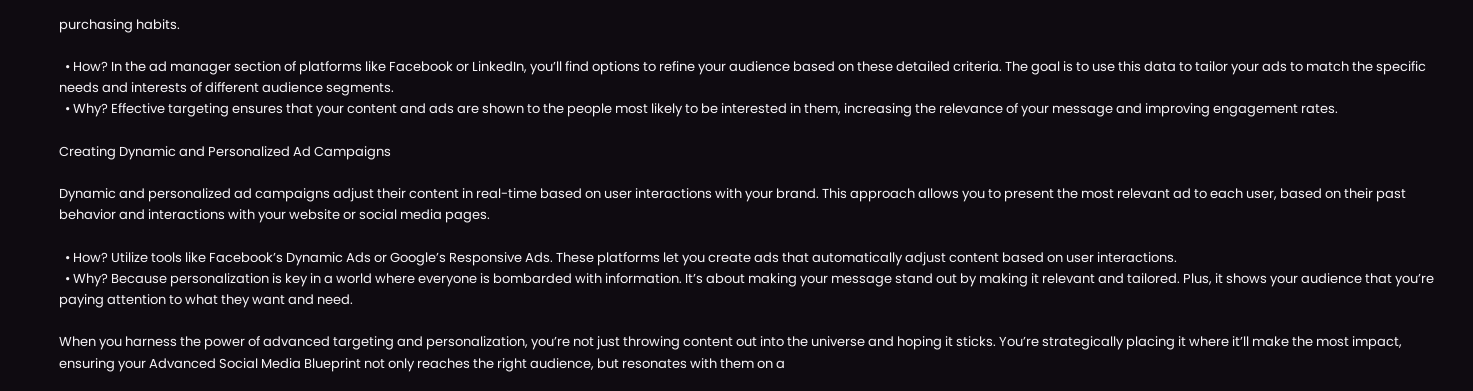purchasing habits.

  • How? In the ad manager section of platforms like Facebook or LinkedIn, you’ll find options to refine your audience based on these detailed criteria. The goal is to use this data to tailor your ads to match the specific needs and interests of different audience segments.
  • Why? Effective targeting ensures that your content and ads are shown to the people most likely to be interested in them, increasing the relevance of your message and improving engagement rates.

Creating Dynamic and Personalized Ad Campaigns

Dynamic and personalized ad campaigns adjust their content in real-time based on user interactions with your brand. This approach allows you to present the most relevant ad to each user, based on their past behavior and interactions with your website or social media pages.

  • How? Utilize tools like Facebook’s Dynamic Ads or Google’s Responsive Ads. These platforms let you create ads that automatically adjust content based on user interactions.
  • Why? Because personalization is key in a world where everyone is bombarded with information. It’s about making your message stand out by making it relevant and tailored. Plus, it shows your audience that you’re paying attention to what they want and need.

When you harness the power of advanced targeting and personalization, you’re not just throwing content out into the universe and hoping it sticks. You’re strategically placing it where it’ll make the most impact, ensuring your Advanced Social Media Blueprint not only reaches the right audience, but resonates with them on a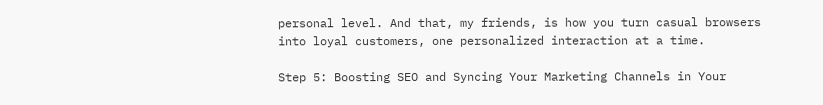personal level. And that, my friends, is how you turn casual browsers into loyal customers, one personalized interaction at a time.

Step 5: Boosting SEO and Syncing Your Marketing Channels in Your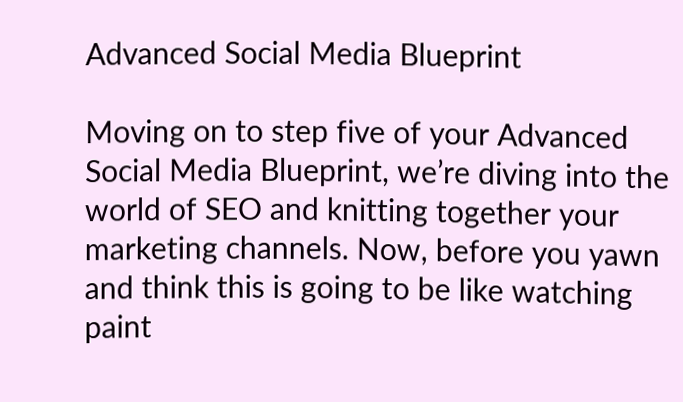Advanced Social Media Blueprint

Moving on to step five of your Advanced Social Media Blueprint, we’re diving into the world of SEO and knitting together your marketing channels. Now, before you yawn and think this is going to be like watching paint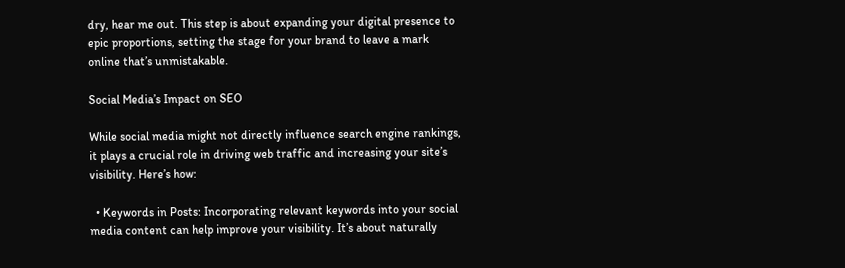dry, hear me out. This step is about expanding your digital presence to epic proportions, setting the stage for your brand to leave a mark online that’s unmistakable.

Social Media’s Impact on SEO

While social media might not directly influence search engine rankings, it plays a crucial role in driving web traffic and increasing your site’s visibility. Here’s how:

  • Keywords in Posts: Incorporating relevant keywords into your social media content can help improve your visibility. It’s about naturally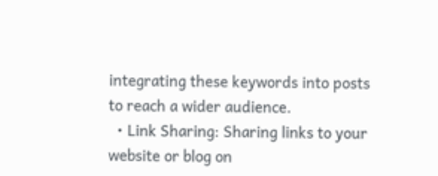integrating these keywords into posts to reach a wider audience.
  • Link Sharing: Sharing links to your website or blog on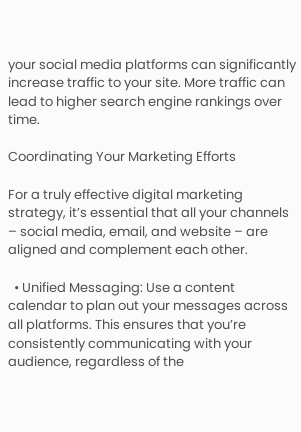your social media platforms can significantly increase traffic to your site. More traffic can lead to higher search engine rankings over time.

Coordinating Your Marketing Efforts

For a truly effective digital marketing strategy, it’s essential that all your channels – social media, email, and website – are aligned and complement each other.

  • Unified Messaging: Use a content calendar to plan out your messages across all platforms. This ensures that you’re consistently communicating with your audience, regardless of the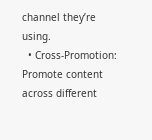channel they’re using.
  • Cross-Promotion: Promote content across different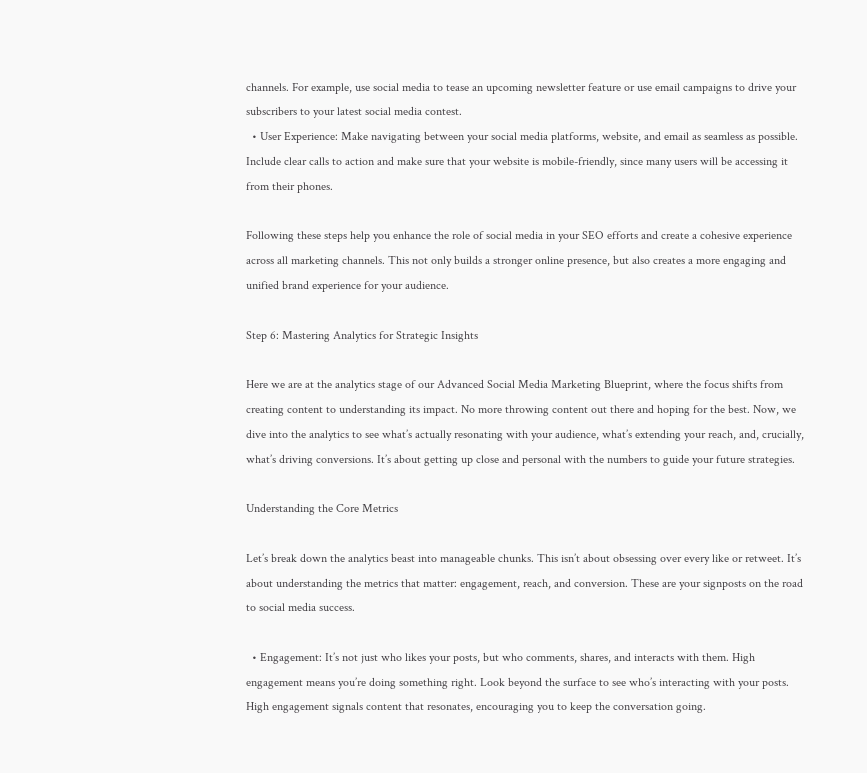channels. For example, use social media to tease an upcoming newsletter feature or use email campaigns to drive your subscribers to your latest social media contest.
  • User Experience: Make navigating between your social media platforms, website, and email as seamless as possible. Include clear calls to action and make sure that your website is mobile-friendly, since many users will be accessing it from their phones.

Following these steps help you enhance the role of social media in your SEO efforts and create a cohesive experience across all marketing channels. This not only builds a stronger online presence, but also creates a more engaging and unified brand experience for your audience.

Step 6: Mastering Analytics for Strategic Insights

Here we are at the analytics stage of our Advanced Social Media Marketing Blueprint, where the focus shifts from creating content to understanding its impact. No more throwing content out there and hoping for the best. Now, we dive into the analytics to see what’s actually resonating with your audience, what’s extending your reach, and, crucially, what’s driving conversions. It’s about getting up close and personal with the numbers to guide your future strategies.

Understanding the Core Metrics

Let’s break down the analytics beast into manageable chunks. This isn’t about obsessing over every like or retweet. It’s about understanding the metrics that matter: engagement, reach, and conversion. These are your signposts on the road to social media success.

  • Engagement: It’s not just who likes your posts, but who comments, shares, and interacts with them. High engagement means you’re doing something right. Look beyond the surface to see who’s interacting with your posts. High engagement signals content that resonates, encouraging you to keep the conversation going.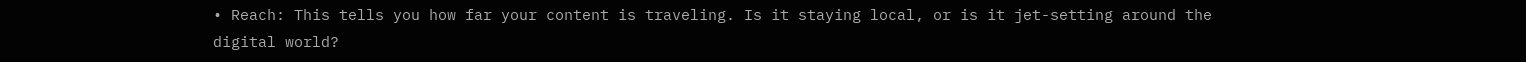• Reach: This tells you how far your content is traveling. Is it staying local, or is it jet-setting around the digital world?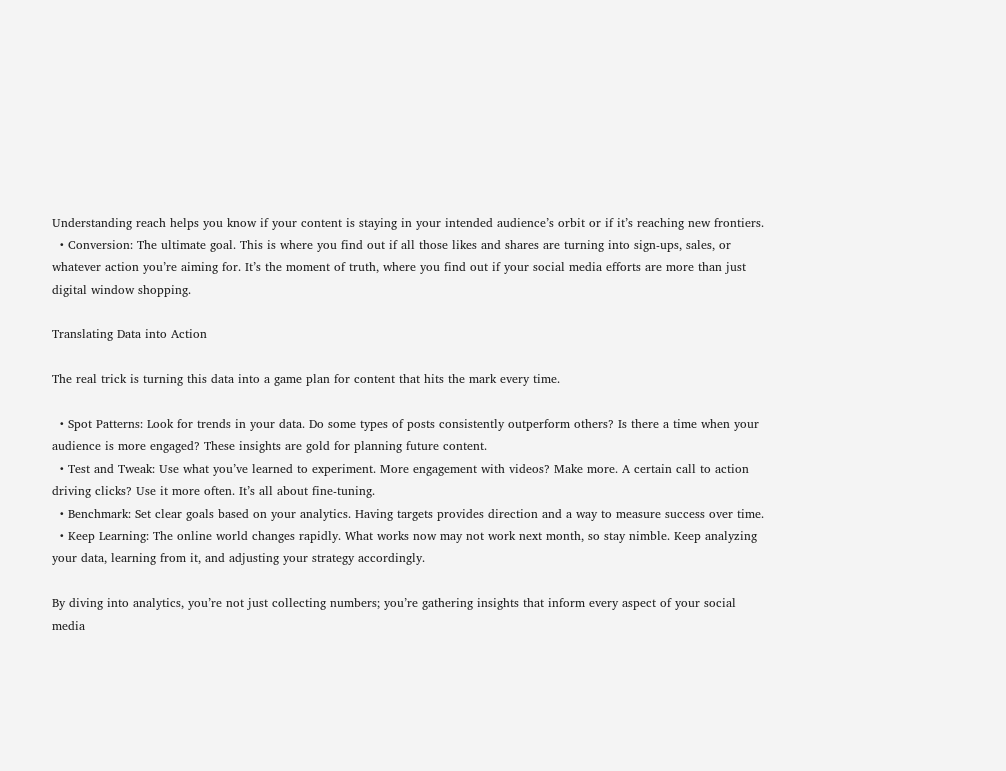Understanding reach helps you know if your content is staying in your intended audience’s orbit or if it’s reaching new frontiers.
  • Conversion: The ultimate goal. This is where you find out if all those likes and shares are turning into sign-ups, sales, or whatever action you’re aiming for. It’s the moment of truth, where you find out if your social media efforts are more than just digital window shopping.

Translating Data into Action

The real trick is turning this data into a game plan for content that hits the mark every time.

  • Spot Patterns: Look for trends in your data. Do some types of posts consistently outperform others? Is there a time when your audience is more engaged? These insights are gold for planning future content.
  • Test and Tweak: Use what you’ve learned to experiment. More engagement with videos? Make more. A certain call to action driving clicks? Use it more often. It’s all about fine-tuning.
  • Benchmark: Set clear goals based on your analytics. Having targets provides direction and a way to measure success over time.
  • Keep Learning: The online world changes rapidly. What works now may not work next month, so stay nimble. Keep analyzing your data, learning from it, and adjusting your strategy accordingly.

By diving into analytics, you’re not just collecting numbers; you’re gathering insights that inform every aspect of your social media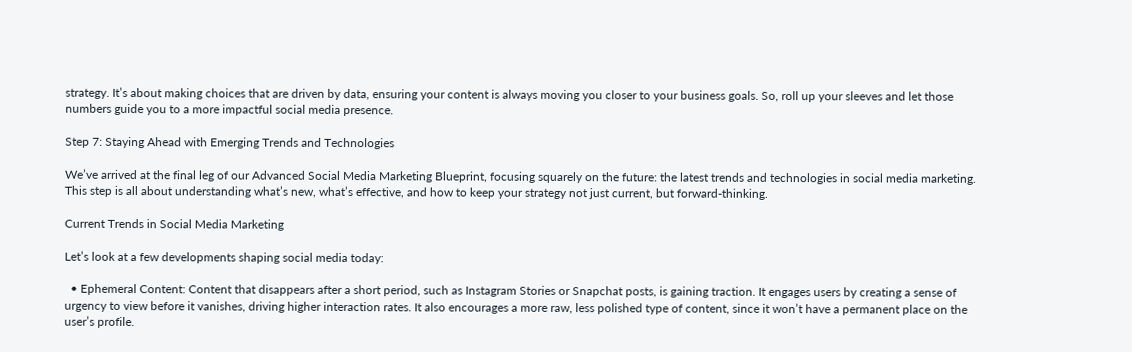strategy. It’s about making choices that are driven by data, ensuring your content is always moving you closer to your business goals. So, roll up your sleeves and let those numbers guide you to a more impactful social media presence.

Step 7: Staying Ahead with Emerging Trends and Technologies

We’ve arrived at the final leg of our Advanced Social Media Marketing Blueprint, focusing squarely on the future: the latest trends and technologies in social media marketing. This step is all about understanding what’s new, what’s effective, and how to keep your strategy not just current, but forward-thinking.

Current Trends in Social Media Marketing

Let’s look at a few developments shaping social media today:

  • Ephemeral Content: Content that disappears after a short period, such as Instagram Stories or Snapchat posts, is gaining traction. It engages users by creating a sense of urgency to view before it vanishes, driving higher interaction rates. It also encourages a more raw, less polished type of content, since it won’t have a permanent place on the user’s profile.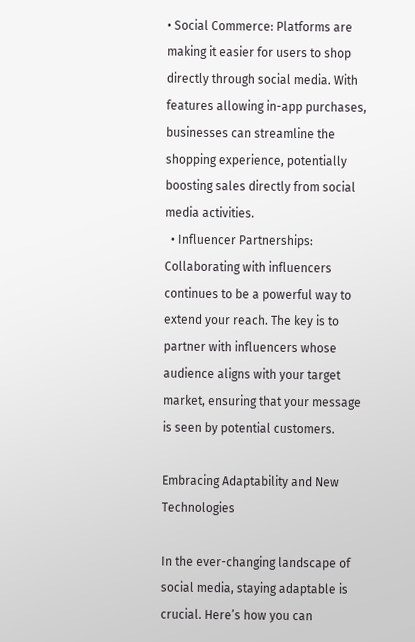• Social Commerce: Platforms are making it easier for users to shop directly through social media. With features allowing in-app purchases, businesses can streamline the shopping experience, potentially boosting sales directly from social media activities.
  • Influencer Partnerships: Collaborating with influencers continues to be a powerful way to extend your reach. The key is to partner with influencers whose audience aligns with your target market, ensuring that your message is seen by potential customers.

Embracing Adaptability and New Technologies

In the ever-changing landscape of social media, staying adaptable is crucial. Here’s how you can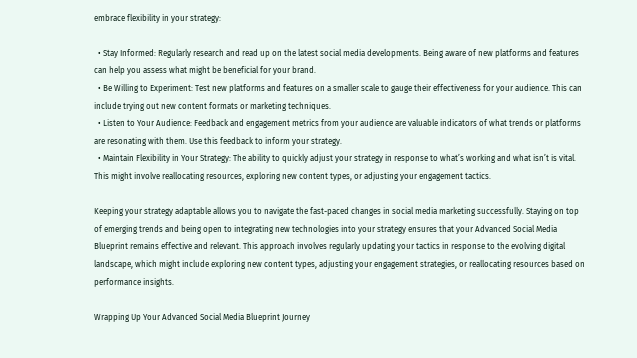embrace flexibility in your strategy:

  • Stay Informed: Regularly research and read up on the latest social media developments. Being aware of new platforms and features can help you assess what might be beneficial for your brand.
  • Be Willing to Experiment: Test new platforms and features on a smaller scale to gauge their effectiveness for your audience. This can include trying out new content formats or marketing techniques.
  • Listen to Your Audience: Feedback and engagement metrics from your audience are valuable indicators of what trends or platforms are resonating with them. Use this feedback to inform your strategy.
  • Maintain Flexibility in Your Strategy: The ability to quickly adjust your strategy in response to what’s working and what isn’t is vital. This might involve reallocating resources, exploring new content types, or adjusting your engagement tactics.

Keeping your strategy adaptable allows you to navigate the fast-paced changes in social media marketing successfully. Staying on top of emerging trends and being open to integrating new technologies into your strategy ensures that your Advanced Social Media Blueprint remains effective and relevant. This approach involves regularly updating your tactics in response to the evolving digital landscape, which might include exploring new content types, adjusting your engagement strategies, or reallocating resources based on performance insights.

Wrapping Up Your Advanced Social Media Blueprint Journey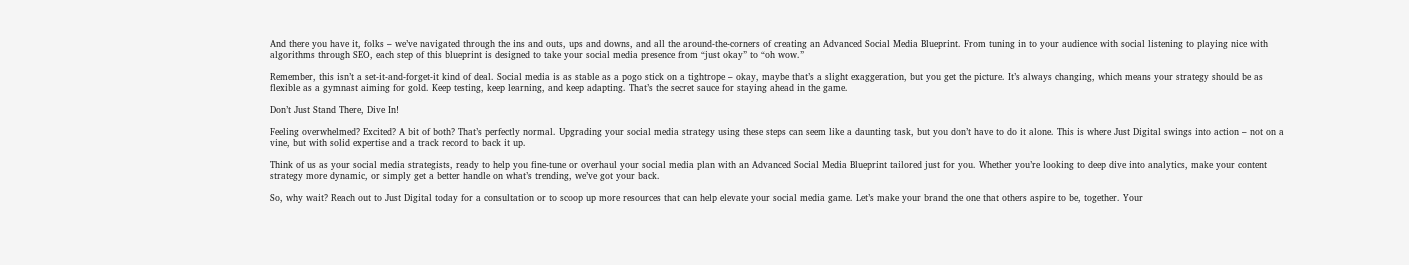And there you have it, folks – we’ve navigated through the ins and outs, ups and downs, and all the around-the-corners of creating an Advanced Social Media Blueprint. From tuning in to your audience with social listening to playing nice with algorithms through SEO, each step of this blueprint is designed to take your social media presence from “just okay” to “oh wow.”

Remember, this isn’t a set-it-and-forget-it kind of deal. Social media is as stable as a pogo stick on a tightrope – okay, maybe that’s a slight exaggeration, but you get the picture. It’s always changing, which means your strategy should be as flexible as a gymnast aiming for gold. Keep testing, keep learning, and keep adapting. That’s the secret sauce for staying ahead in the game.

Don’t Just Stand There, Dive In!

Feeling overwhelmed? Excited? A bit of both? That’s perfectly normal. Upgrading your social media strategy using these steps can seem like a daunting task, but you don’t have to do it alone. This is where Just Digital swings into action – not on a vine, but with solid expertise and a track record to back it up.

Think of us as your social media strategists, ready to help you fine-tune or overhaul your social media plan with an Advanced Social Media Blueprint tailored just for you. Whether you’re looking to deep dive into analytics, make your content strategy more dynamic, or simply get a better handle on what’s trending, we’ve got your back.

So, why wait? Reach out to Just Digital today for a consultation or to scoop up more resources that can help elevate your social media game. Let’s make your brand the one that others aspire to be, together. Your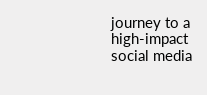journey to a high-impact social media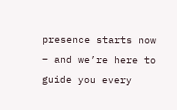presence starts now – and we’re here to guide you every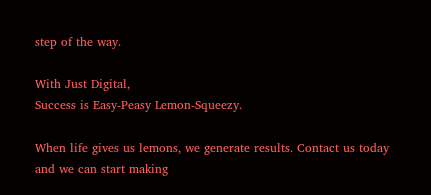step of the way.

With Just Digital,
Success is Easy-Peasy Lemon-Squeezy.

When life gives us lemons, we generate results. Contact us today and we can start making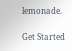lemonade.

Get Started